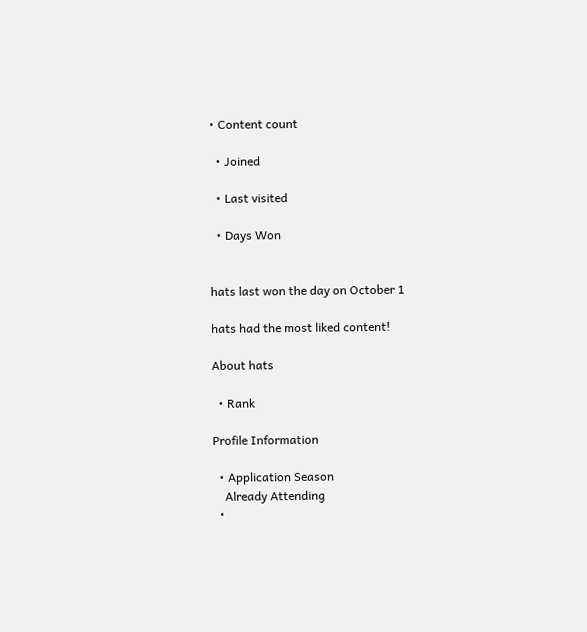• Content count

  • Joined

  • Last visited

  • Days Won


hats last won the day on October 1

hats had the most liked content!

About hats

  • Rank

Profile Information

  • Application Season
    Already Attending
  •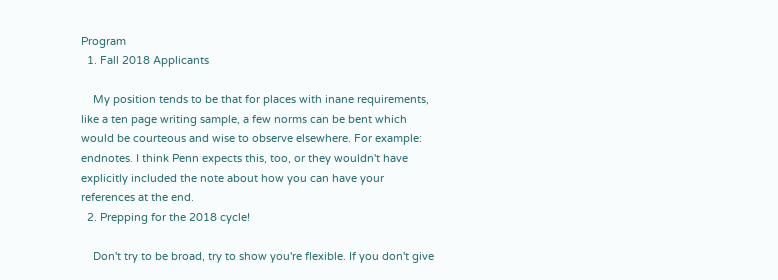Program
  1. Fall 2018 Applicants

    My position tends to be that for places with inane requirements, like a ten page writing sample, a few norms can be bent which would be courteous and wise to observe elsewhere. For example: endnotes. I think Penn expects this, too, or they wouldn't have explicitly included the note about how you can have your references at the end.
  2. Prepping for the 2018 cycle!

    Don't try to be broad, try to show you're flexible. If you don't give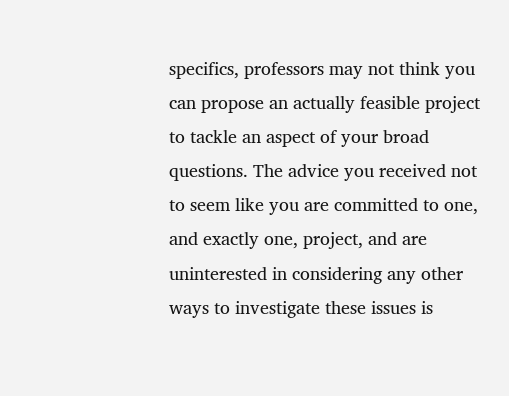specifics, professors may not think you can propose an actually feasible project to tackle an aspect of your broad questions. The advice you received not to seem like you are committed to one, and exactly one, project, and are uninterested in considering any other ways to investigate these issues is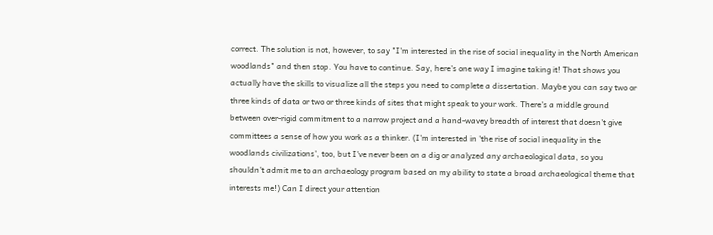correct. The solution is not, however, to say "I'm interested in the rise of social inequality in the North American woodlands" and then stop. You have to continue. Say, here's one way I imagine taking it! That shows you actually have the skills to visualize all the steps you need to complete a dissertation. Maybe you can say two or three kinds of data or two or three kinds of sites that might speak to your work. There's a middle ground between over-rigid commitment to a narrow project and a hand-wavey breadth of interest that doesn't give committees a sense of how you work as a thinker. (I'm interested in 'the rise of social inequality in the woodlands civilizations', too, but I've never been on a dig or analyzed any archaeological data, so you shouldn't admit me to an archaeology program based on my ability to state a broad archaeological theme that interests me!) Can I direct your attention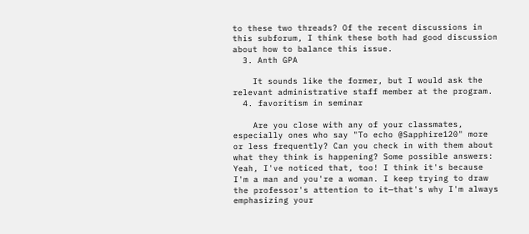to these two threads? Of the recent discussions in this subforum, I think these both had good discussion about how to balance this issue.
  3. Anth GPA

    It sounds like the former, but I would ask the relevant administrative staff member at the program.
  4. favoritism in seminar

    Are you close with any of your classmates, especially ones who say "To echo @Sapphire120" more or less frequently? Can you check in with them about what they think is happening? Some possible answers: Yeah, I've noticed that, too! I think it's because I'm a man and you're a woman. I keep trying to draw the professor's attention to it—that's why I'm always emphasizing your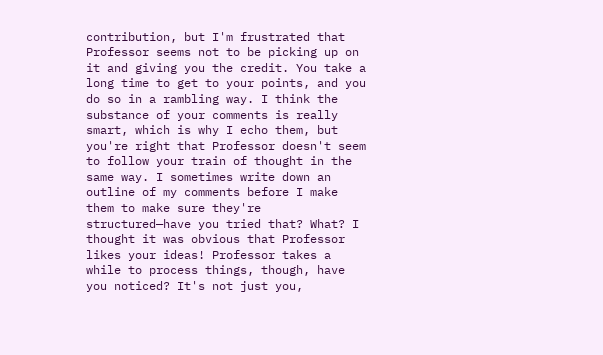contribution, but I'm frustrated that Professor seems not to be picking up on it and giving you the credit. You take a long time to get to your points, and you do so in a rambling way. I think the substance of your comments is really smart, which is why I echo them, but you're right that Professor doesn't seem to follow your train of thought in the same way. I sometimes write down an outline of my comments before I make them to make sure they're structured—have you tried that? What? I thought it was obvious that Professor likes your ideas! Professor takes a while to process things, though, have you noticed? It's not just you,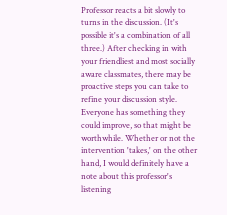Professor reacts a bit slowly to turns in the discussion. (It's possible it's a combination of all three.) After checking in with your friendliest and most socially aware classmates, there may be proactive steps you can take to refine your discussion style. Everyone has something they could improve, so that might be worthwhile. Whether or not the intervention 'takes,' on the other hand, I would definitely have a note about this professor's listening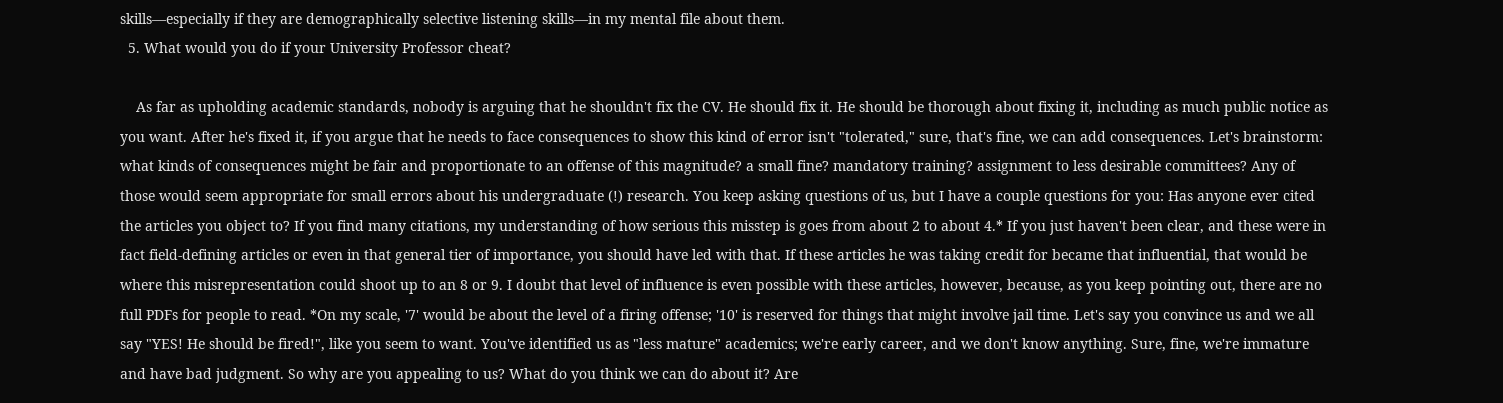skills—especially if they are demographically selective listening skills—in my mental file about them.
  5. What would you do if your University Professor cheat?

    As far as upholding academic standards, nobody is arguing that he shouldn't fix the CV. He should fix it. He should be thorough about fixing it, including as much public notice as you want. After he's fixed it, if you argue that he needs to face consequences to show this kind of error isn't "tolerated," sure, that's fine, we can add consequences. Let's brainstorm: what kinds of consequences might be fair and proportionate to an offense of this magnitude? a small fine? mandatory training? assignment to less desirable committees? Any of those would seem appropriate for small errors about his undergraduate (!) research. You keep asking questions of us, but I have a couple questions for you: Has anyone ever cited the articles you object to? If you find many citations, my understanding of how serious this misstep is goes from about 2 to about 4.* If you just haven't been clear, and these were in fact field-defining articles or even in that general tier of importance, you should have led with that. If these articles he was taking credit for became that influential, that would be where this misrepresentation could shoot up to an 8 or 9. I doubt that level of influence is even possible with these articles, however, because, as you keep pointing out, there are no full PDFs for people to read. *On my scale, '7' would be about the level of a firing offense; '10' is reserved for things that might involve jail time. Let's say you convince us and we all say "YES! He should be fired!", like you seem to want. You've identified us as "less mature" academics; we're early career, and we don't know anything. Sure, fine, we're immature and have bad judgment. So why are you appealing to us? What do you think we can do about it? Are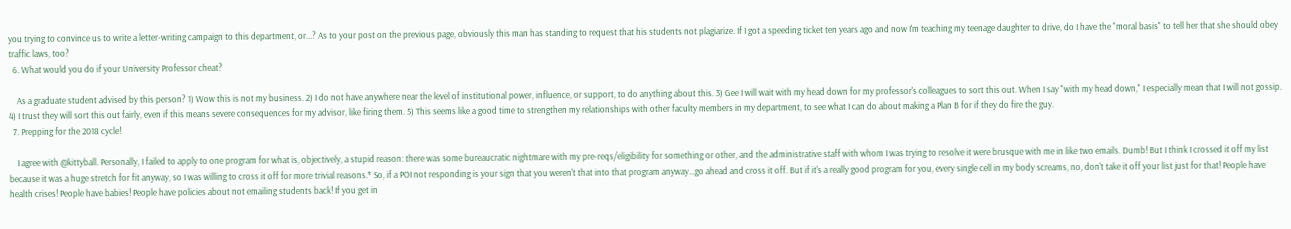you trying to convince us to write a letter-writing campaign to this department, or...? As to your post on the previous page, obviously this man has standing to request that his students not plagiarize. If I got a speeding ticket ten years ago and now I'm teaching my teenage daughter to drive, do I have the "moral basis" to tell her that she should obey traffic laws, too?
  6. What would you do if your University Professor cheat?

    As a graduate student advised by this person? 1) Wow this is not my business. 2) I do not have anywhere near the level of institutional power, influence, or support, to do anything about this. 3) Gee I will wait with my head down for my professor's colleagues to sort this out. When I say "with my head down," I especially mean that I will not gossip. 4) I trust they will sort this out fairly, even if this means severe consequences for my advisor, like firing them. 5) This seems like a good time to strengthen my relationships with other faculty members in my department, to see what I can do about making a Plan B for if they do fire the guy.
  7. Prepping for the 2018 cycle!

    I agree with @kittyball. Personally, I failed to apply to one program for what is, objectively, a stupid reason: there was some bureaucratic nightmare with my pre-reqs/eligibility for something or other, and the administrative staff with whom I was trying to resolve it were brusque with me in like two emails. Dumb! But I think I crossed it off my list because it was a huge stretch for fit anyway, so I was willing to cross it off for more trivial reasons.* So, if a POI not responding is your sign that you weren't that into that program anyway...go ahead and cross it off. But if it's a really good program for you, every single cell in my body screams, no, don't take it off your list just for that! People have health crises! People have babies! People have policies about not emailing students back! If you get in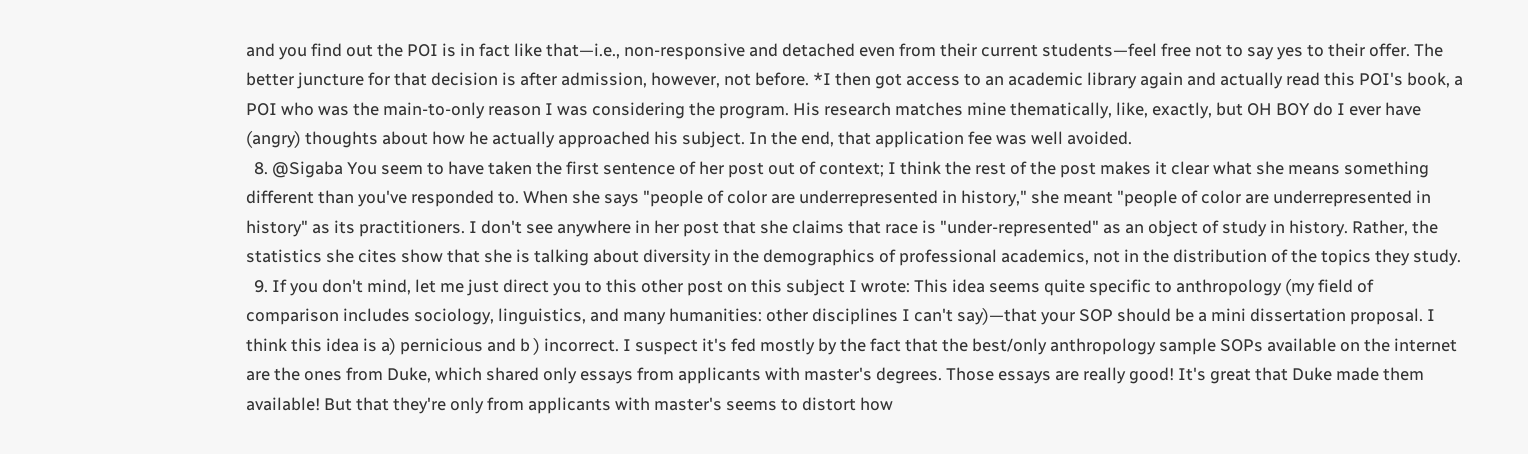and you find out the POI is in fact like that—i.e., non-responsive and detached even from their current students—feel free not to say yes to their offer. The better juncture for that decision is after admission, however, not before. *I then got access to an academic library again and actually read this POI's book, a POI who was the main-to-only reason I was considering the program. His research matches mine thematically, like, exactly, but OH BOY do I ever have (angry) thoughts about how he actually approached his subject. In the end, that application fee was well avoided.
  8. @Sigaba You seem to have taken the first sentence of her post out of context; I think the rest of the post makes it clear what she means something different than you've responded to. When she says "people of color are underrepresented in history," she meant "people of color are underrepresented in history" as its practitioners. I don't see anywhere in her post that she claims that race is "under-represented" as an object of study in history. Rather, the statistics she cites show that she is talking about diversity in the demographics of professional academics, not in the distribution of the topics they study.
  9. If you don't mind, let me just direct you to this other post on this subject I wrote: This idea seems quite specific to anthropology (my field of comparison includes sociology, linguistics, and many humanities: other disciplines I can't say)—that your SOP should be a mini dissertation proposal. I think this idea is a) pernicious and b ) incorrect. I suspect it's fed mostly by the fact that the best/only anthropology sample SOPs available on the internet are the ones from Duke, which shared only essays from applicants with master's degrees. Those essays are really good! It's great that Duke made them available! But that they're only from applicants with master's seems to distort how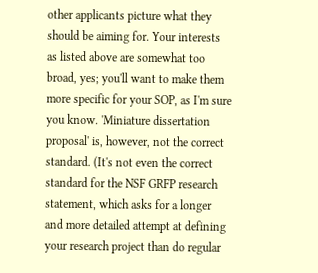other applicants picture what they should be aiming for. Your interests as listed above are somewhat too broad, yes; you'll want to make them more specific for your SOP, as I'm sure you know. 'Miniature dissertation proposal' is, however, not the correct standard. (It's not even the correct standard for the NSF GRFP research statement, which asks for a longer and more detailed attempt at defining your research project than do regular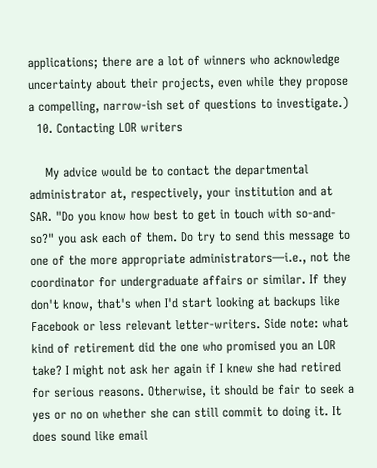applications; there are a lot of winners who acknowledge uncertainty about their projects, even while they propose a compelling, narrow-ish set of questions to investigate.)
  10. Contacting LOR writers

    My advice would be to contact the departmental administrator at, respectively, your institution and at SAR. "Do you know how best to get in touch with so-and-so?" you ask each of them. Do try to send this message to one of the more appropriate administrators—i.e., not the coordinator for undergraduate affairs or similar. If they don't know, that's when I'd start looking at backups like Facebook or less relevant letter-writers. Side note: what kind of retirement did the one who promised you an LOR take? I might not ask her again if I knew she had retired for serious reasons. Otherwise, it should be fair to seek a yes or no on whether she can still commit to doing it. It does sound like email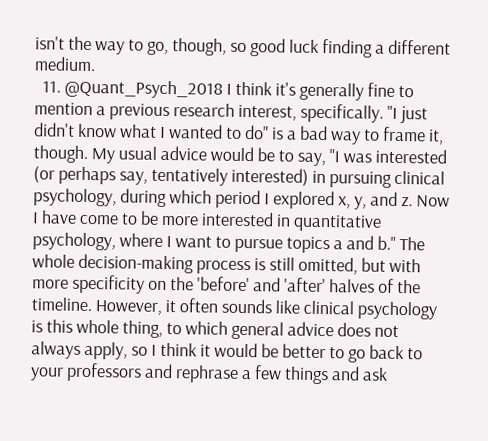isn't the way to go, though, so good luck finding a different medium.
  11. @Quant_Psych_2018 I think it's generally fine to mention a previous research interest, specifically. "I just didn't know what I wanted to do" is a bad way to frame it, though. My usual advice would be to say, "I was interested (or perhaps say, tentatively interested) in pursuing clinical psychology, during which period I explored x, y, and z. Now I have come to be more interested in quantitative psychology, where I want to pursue topics a and b." The whole decision-making process is still omitted, but with more specificity on the 'before' and 'after' halves of the timeline. However, it often sounds like clinical psychology is this whole thing, to which general advice does not always apply, so I think it would be better to go back to your professors and rephrase a few things and ask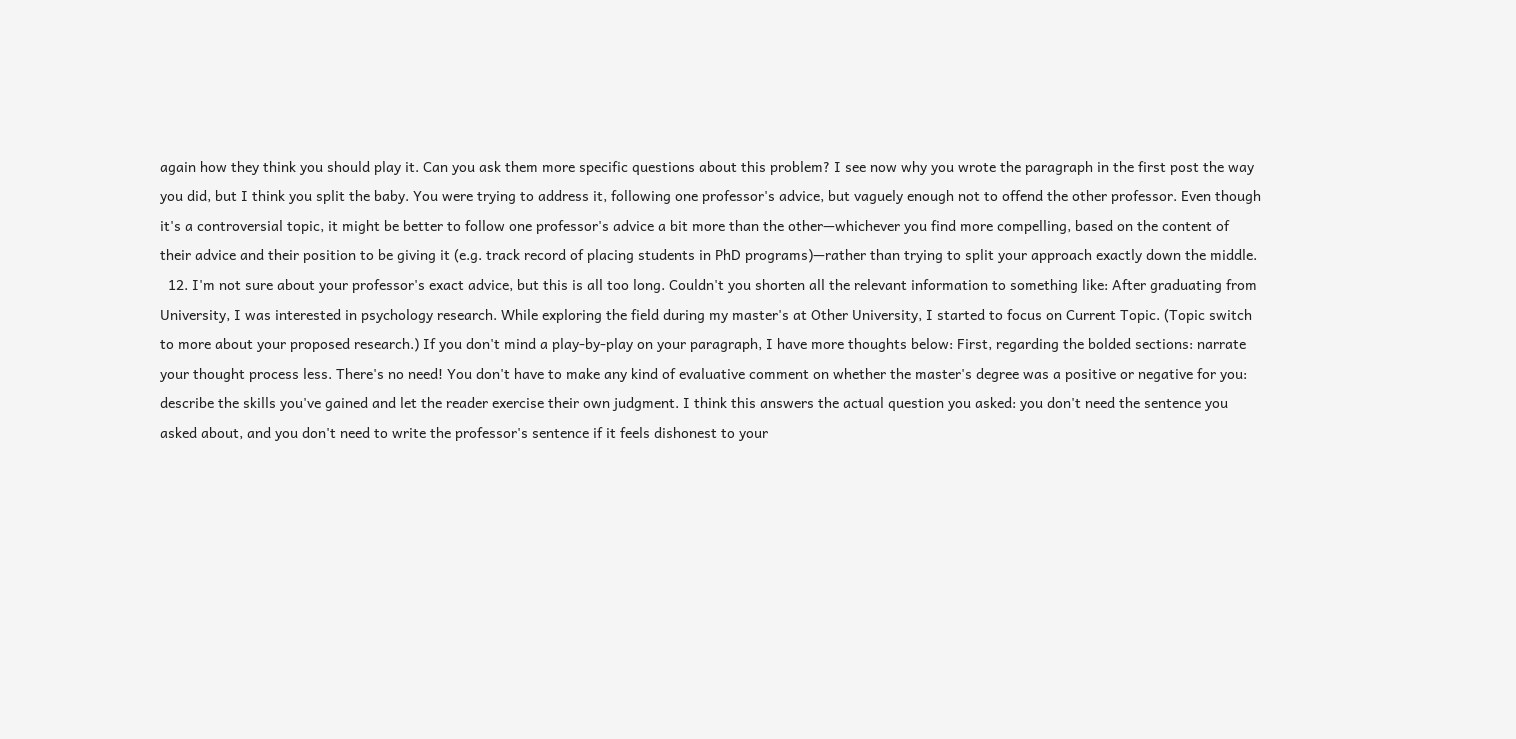again how they think you should play it. Can you ask them more specific questions about this problem? I see now why you wrote the paragraph in the first post the way you did, but I think you split the baby. You were trying to address it, following one professor's advice, but vaguely enough not to offend the other professor. Even though it's a controversial topic, it might be better to follow one professor's advice a bit more than the other—whichever you find more compelling, based on the content of their advice and their position to be giving it (e.g. track record of placing students in PhD programs)—rather than trying to split your approach exactly down the middle.
  12. I'm not sure about your professor's exact advice, but this is all too long. Couldn't you shorten all the relevant information to something like: After graduating from University, I was interested in psychology research. While exploring the field during my master's at Other University, I started to focus on Current Topic. (Topic switch to more about your proposed research.) If you don't mind a play-by-play on your paragraph, I have more thoughts below: First, regarding the bolded sections: narrate your thought process less. There's no need! You don't have to make any kind of evaluative comment on whether the master's degree was a positive or negative for you: describe the skills you've gained and let the reader exercise their own judgment. I think this answers the actual question you asked: you don't need the sentence you asked about, and you don't need to write the professor's sentence if it feels dishonest to your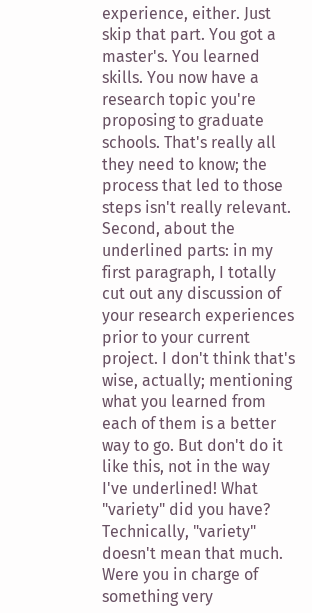experience, either. Just skip that part. You got a master's. You learned skills. You now have a research topic you're proposing to graduate schools. That's really all they need to know; the process that led to those steps isn't really relevant. Second, about the underlined parts: in my first paragraph, I totally cut out any discussion of your research experiences prior to your current project. I don't think that's wise, actually; mentioning what you learned from each of them is a better way to go. But don't do it like this, not in the way I've underlined! What "variety" did you have? Technically, "variety" doesn't mean that much. Were you in charge of something very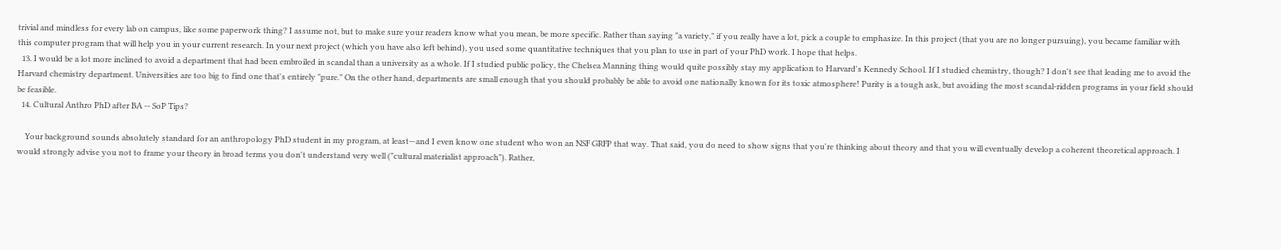trivial and mindless for every lab on campus, like some paperwork thing? I assume not, but to make sure your readers know what you mean, be more specific. Rather than saying "a variety," if you really have a lot, pick a couple to emphasize. In this project (that you are no longer pursuing), you became familiar with this computer program that will help you in your current research. In your next project (which you have also left behind), you used some quantitative techniques that you plan to use in part of your PhD work. I hope that helps.
  13. I would be a lot more inclined to avoid a department that had been embroiled in scandal than a university as a whole. If I studied public policy, the Chelsea Manning thing would quite possibly stay my application to Harvard's Kennedy School. If I studied chemistry, though? I don't see that leading me to avoid the Harvard chemistry department. Universities are too big to find one that's entirely "pure." On the other hand, departments are small enough that you should probably be able to avoid one nationally known for its toxic atmosphere! Purity is a tough ask, but avoiding the most scandal-ridden programs in your field should be feasible.
  14. Cultural Anthro PhD after BA -- SoP Tips?

    Your background sounds absolutely standard for an anthropology PhD student in my program, at least—and I even know one student who won an NSF GRFP that way. That said, you do need to show signs that you're thinking about theory and that you will eventually develop a coherent theoretical approach. I would strongly advise you not to frame your theory in broad terms you don't understand very well ("cultural materialist approach"). Rather,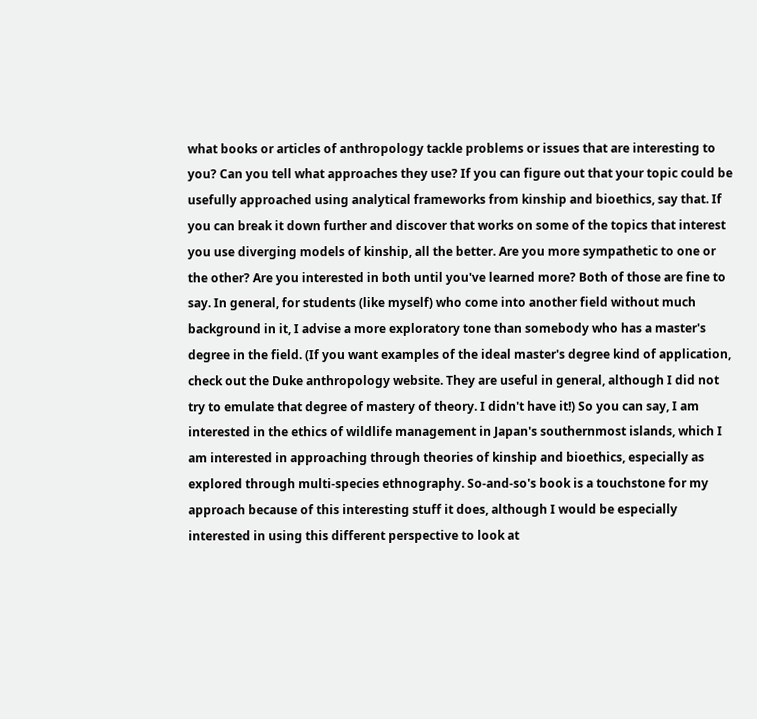what books or articles of anthropology tackle problems or issues that are interesting to you? Can you tell what approaches they use? If you can figure out that your topic could be usefully approached using analytical frameworks from kinship and bioethics, say that. If you can break it down further and discover that works on some of the topics that interest you use diverging models of kinship, all the better. Are you more sympathetic to one or the other? Are you interested in both until you've learned more? Both of those are fine to say. In general, for students (like myself) who come into another field without much background in it, I advise a more exploratory tone than somebody who has a master's degree in the field. (If you want examples of the ideal master's degree kind of application, check out the Duke anthropology website. They are useful in general, although I did not try to emulate that degree of mastery of theory. I didn't have it!) So you can say, I am interested in the ethics of wildlife management in Japan's southernmost islands, which I am interested in approaching through theories of kinship and bioethics, especially as explored through multi-species ethnography. So-and-so's book is a touchstone for my approach because of this interesting stuff it does, although I would be especially interested in using this different perspective to look at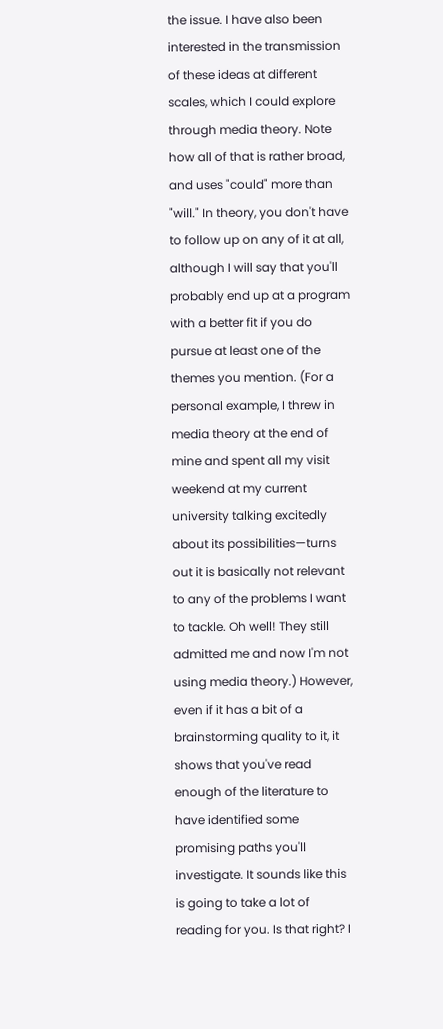the issue. I have also been interested in the transmission of these ideas at different scales, which I could explore through media theory. Note how all of that is rather broad, and uses "could" more than "will." In theory, you don't have to follow up on any of it at all, although I will say that you'll probably end up at a program with a better fit if you do pursue at least one of the themes you mention. (For a personal example, I threw in media theory at the end of mine and spent all my visit weekend at my current university talking excitedly about its possibilities—turns out it is basically not relevant to any of the problems I want to tackle. Oh well! They still admitted me and now I'm not using media theory.) However, even if it has a bit of a brainstorming quality to it, it shows that you've read enough of the literature to have identified some promising paths you'll investigate. It sounds like this is going to take a lot of reading for you. Is that right? I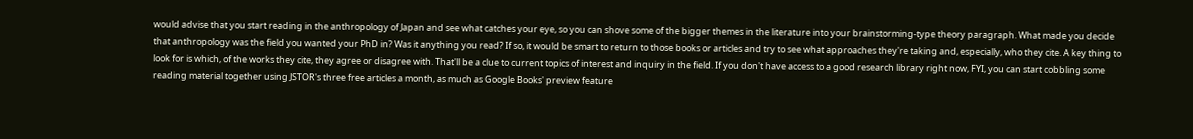would advise that you start reading in the anthropology of Japan and see what catches your eye, so you can shove some of the bigger themes in the literature into your brainstorming-type theory paragraph. What made you decide that anthropology was the field you wanted your PhD in? Was it anything you read? If so, it would be smart to return to those books or articles and try to see what approaches they're taking and, especially, who they cite. A key thing to look for is which, of the works they cite, they agree or disagree with. That'll be a clue to current topics of interest and inquiry in the field. If you don't have access to a good research library right now, FYI, you can start cobbling some reading material together using JSTOR's three free articles a month, as much as Google Books' preview feature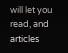will let you read, and articles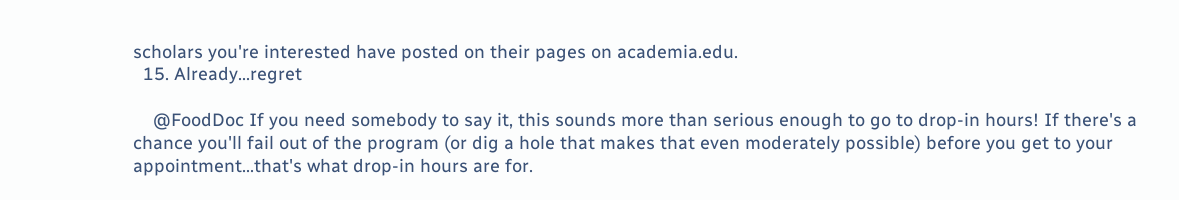scholars you're interested have posted on their pages on academia.edu.
  15. Already...regret

    @FoodDoc If you need somebody to say it, this sounds more than serious enough to go to drop-in hours! If there's a chance you'll fail out of the program (or dig a hole that makes that even moderately possible) before you get to your appointment...that's what drop-in hours are for.